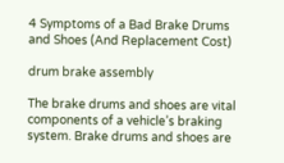4 Symptoms of a Bad Brake Drums and Shoes (And Replacement Cost)

drum brake assembly

The brake drums and shoes are vital components of a vehicle’s braking system. Brake drums and shoes are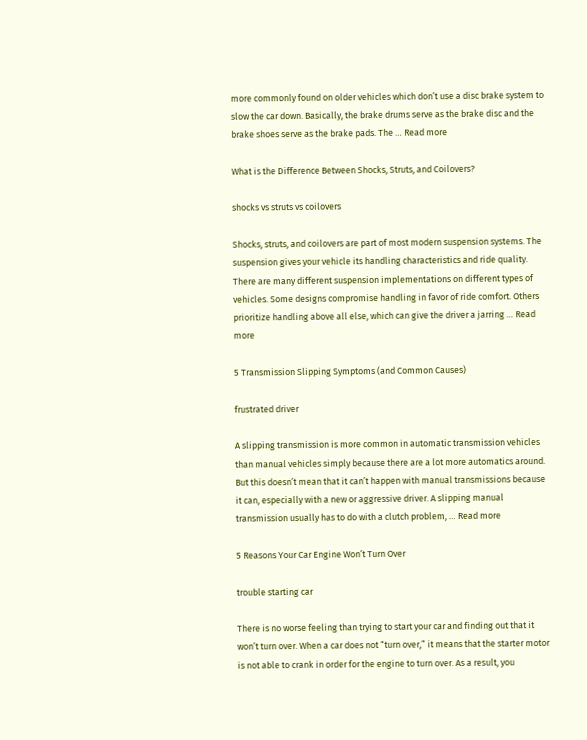more commonly found on older vehicles which don’t use a disc brake system to slow the car down. Basically, the brake drums serve as the brake disc and the brake shoes serve as the brake pads. The … Read more

What is the Difference Between Shocks, Struts, and Coilovers?

shocks vs struts vs coilovers

Shocks, struts, and coilovers are part of most modern suspension systems. The suspension gives your vehicle its handling characteristics and ride quality. There are many different suspension implementations on different types of vehicles. Some designs compromise handling in favor of ride comfort. Others prioritize handling above all else, which can give the driver a jarring … Read more

5 Transmission Slipping Symptoms (and Common Causes)

frustrated driver

A slipping transmission is more common in automatic transmission vehicles than manual vehicles simply because there are a lot more automatics around. But this doesn’t mean that it can’t happen with manual transmissions because it can, especially with a new or aggressive driver. A slipping manual transmission usually has to do with a clutch problem, … Read more

5 Reasons Your Car Engine Won’t Turn Over

trouble starting car

There is no worse feeling than trying to start your car and finding out that it won’t turn over. When a car does not “turn over,” it means that the starter motor is not able to crank in order for the engine to turn over. As a result, you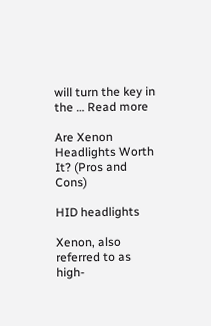will turn the key in the … Read more

Are Xenon Headlights Worth It? (Pros and Cons)

HID headlights

Xenon, also referred to as high-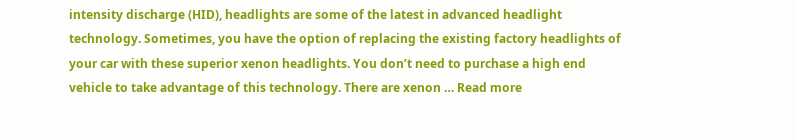intensity discharge (HID), headlights are some of the latest in advanced headlight technology. Sometimes, you have the option of replacing the existing factory headlights of your car with these superior xenon headlights. You don’t need to purchase a high end vehicle to take advantage of this technology. There are xenon … Read more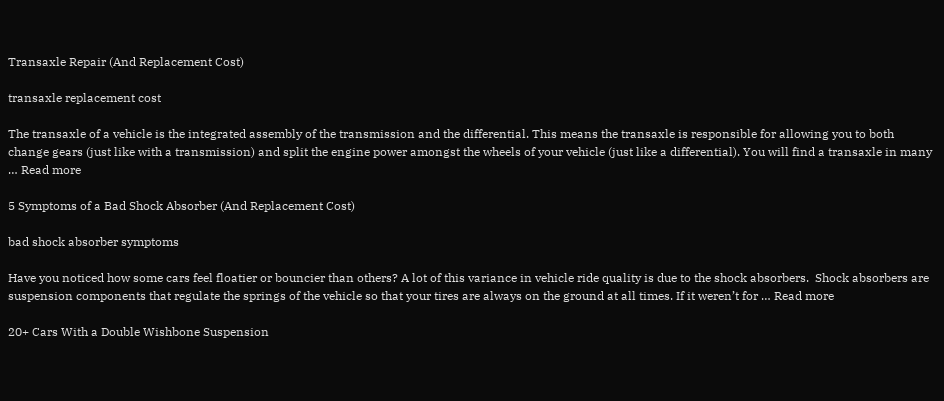Transaxle Repair (And Replacement Cost)

transaxle replacement cost

The transaxle of a vehicle is the integrated assembly of the transmission and the differential. This means the transaxle is responsible for allowing you to both change gears (just like with a transmission) and split the engine power amongst the wheels of your vehicle (just like a differential). You will find a transaxle in many … Read more

5 Symptoms of a Bad Shock Absorber (And Replacement Cost)

bad shock absorber symptoms

Have you noticed how some cars feel floatier or bouncier than others? A lot of this variance in vehicle ride quality is due to the shock absorbers.  Shock absorbers are suspension components that regulate the springs of the vehicle so that your tires are always on the ground at all times. If it weren’t for … Read more

20+ Cars With a Double Wishbone Suspension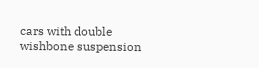cars with double wishbone suspension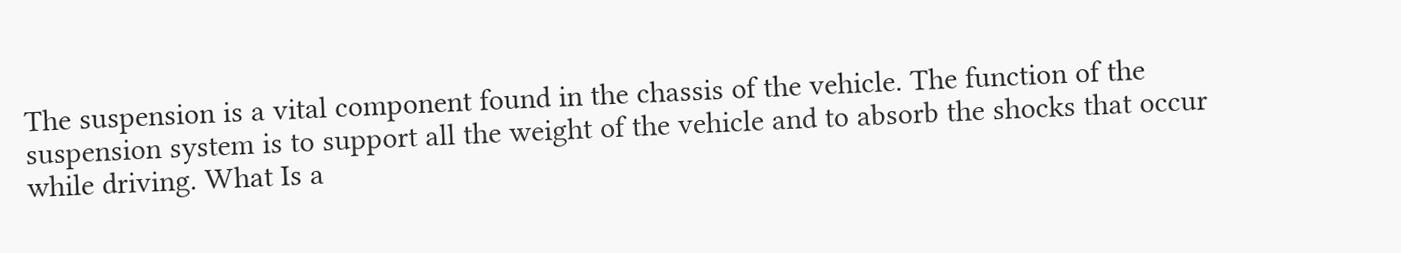The suspension is a vital component found in the chassis of the vehicle. The function of the suspension system is to support all the weight of the vehicle and to absorb the shocks that occur while driving. What Is a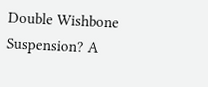Double Wishbone Suspension? A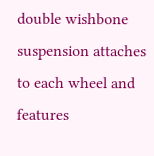double wishbone suspension attaches to each wheel and features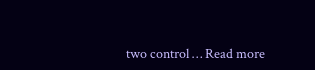two control … Read more